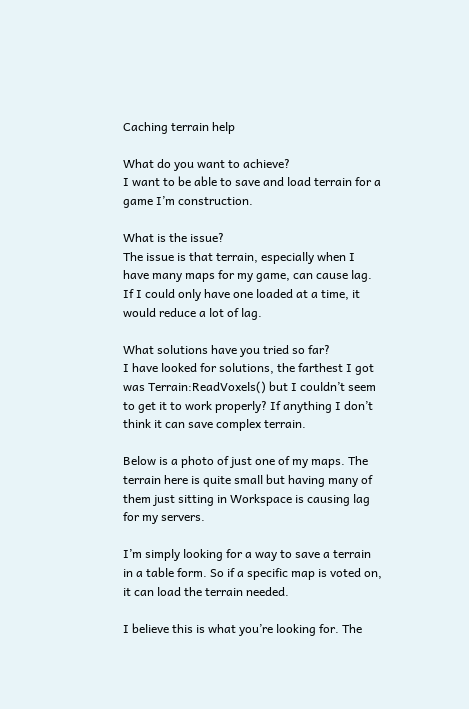Caching terrain help

What do you want to achieve?
I want to be able to save and load terrain for a game I’m construction.

What is the issue?
The issue is that terrain, especially when I have many maps for my game, can cause lag. If I could only have one loaded at a time, it would reduce a lot of lag.

What solutions have you tried so far?
I have looked for solutions, the farthest I got was Terrain:ReadVoxels() but I couldn’t seem to get it to work properly? If anything I don’t think it can save complex terrain.

Below is a photo of just one of my maps. The terrain here is quite small but having many of them just sitting in Workspace is causing lag for my servers.

I’m simply looking for a way to save a terrain in a table form. So if a specific map is voted on, it can load the terrain needed.

I believe this is what you’re looking for. The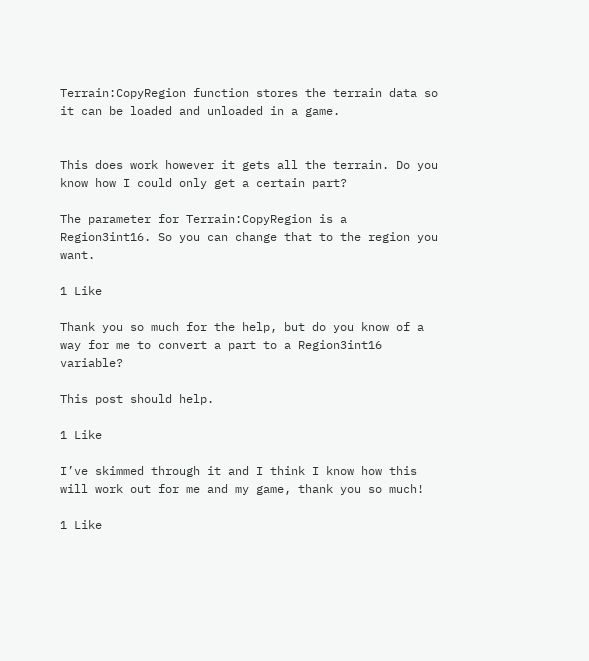Terrain:CopyRegion function stores the terrain data so it can be loaded and unloaded in a game.


This does work however it gets all the terrain. Do you know how I could only get a certain part?

The parameter for Terrain:CopyRegion is a Region3int16. So you can change that to the region you want.

1 Like

Thank you so much for the help, but do you know of a way for me to convert a part to a Region3int16 variable?

This post should help.

1 Like

I’ve skimmed through it and I think I know how this will work out for me and my game, thank you so much!

1 Like